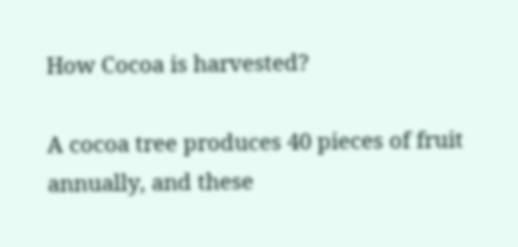How Cocoa is harvested?

A cocoa tree produces 40 pieces of fruit annually, and these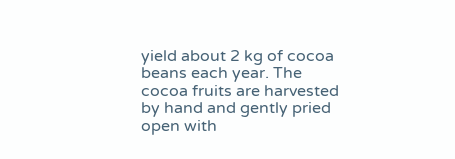yield about 2 kg of cocoa beans each year. The cocoa fruits are harvested by hand and gently pried open with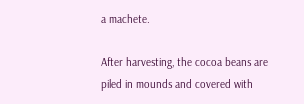a machete.

After harvesting, the cocoa beans are piled in mounds and covered with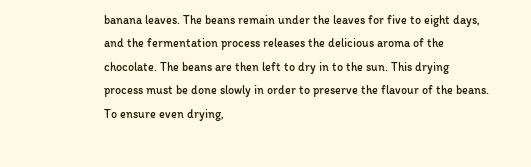banana leaves. The beans remain under the leaves for five to eight days, and the fermentation process releases the delicious aroma of the chocolate. The beans are then left to dry in to the sun. This drying process must be done slowly in order to preserve the flavour of the beans. To ensure even drying,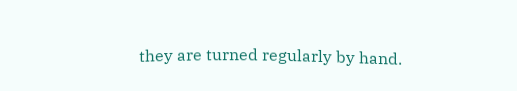they are turned regularly by hand.